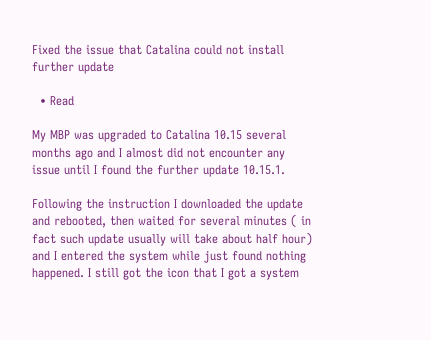Fixed the issue that Catalina could not install further update

  • Read

My MBP was upgraded to Catalina 10.15 several months ago and I almost did not encounter any issue until I found the further update 10.15.1.

Following the instruction I downloaded the update and rebooted, then waited for several minutes ( in fact such update usually will take about half hour) and I entered the system while just found nothing happened. I still got the icon that I got a system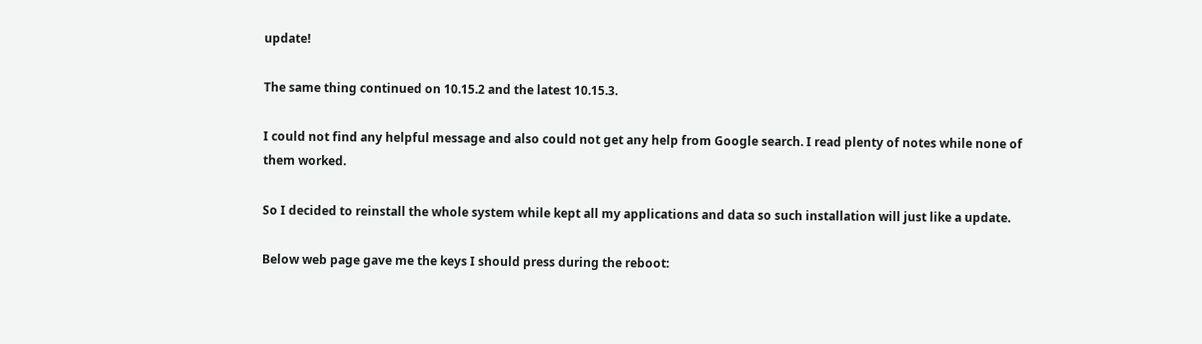update!

The same thing continued on 10.15.2 and the latest 10.15.3.

I could not find any helpful message and also could not get any help from Google search. I read plenty of notes while none of them worked.

So I decided to reinstall the whole system while kept all my applications and data so such installation will just like a update.

Below web page gave me the keys I should press during the reboot: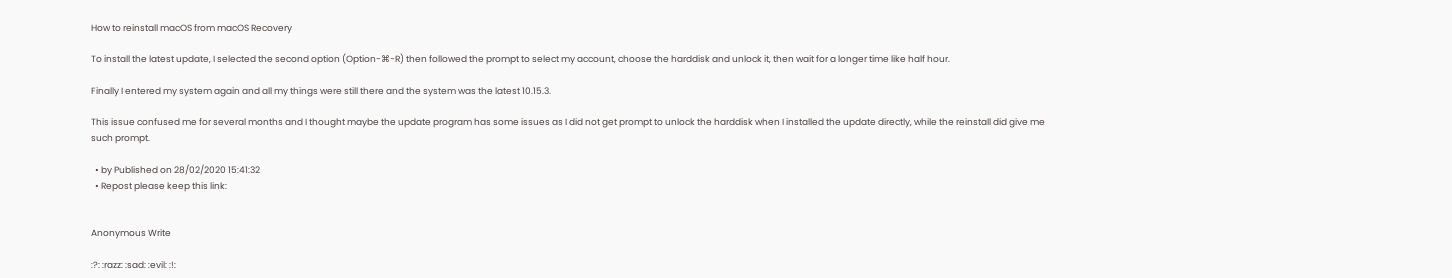How to reinstall macOS from macOS Recovery

To install the latest update, I selected the second option (Option-⌘-R) then followed the prompt to select my account, choose the harddisk and unlock it, then wait for a longer time like half hour.

Finally I entered my system again and all my things were still there and the system was the latest 10.15.3.

This issue confused me for several months and I thought maybe the update program has some issues as I did not get prompt to unlock the harddisk when I installed the update directly, while the reinstall did give me such prompt.

  • by Published on 28/02/2020 15:41:32
  • Repost please keep this link:


Anonymous Write

:?: :razz: :sad: :evil: :!: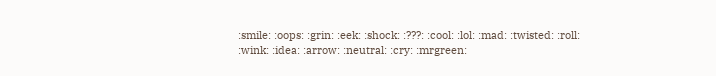:smile: :oops: :grin: :eek: :shock: :???: :cool: :lol: :mad: :twisted: :roll: :wink: :idea: :arrow: :neutral: :cry: :mrgreen: